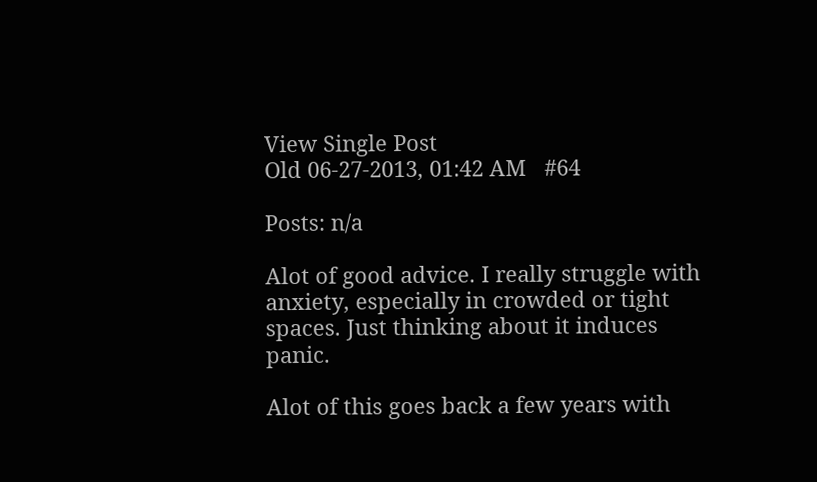View Single Post
Old 06-27-2013, 01:42 AM   #64

Posts: n/a

Alot of good advice. I really struggle with anxiety, especially in crowded or tight spaces. Just thinking about it induces panic.

Alot of this goes back a few years with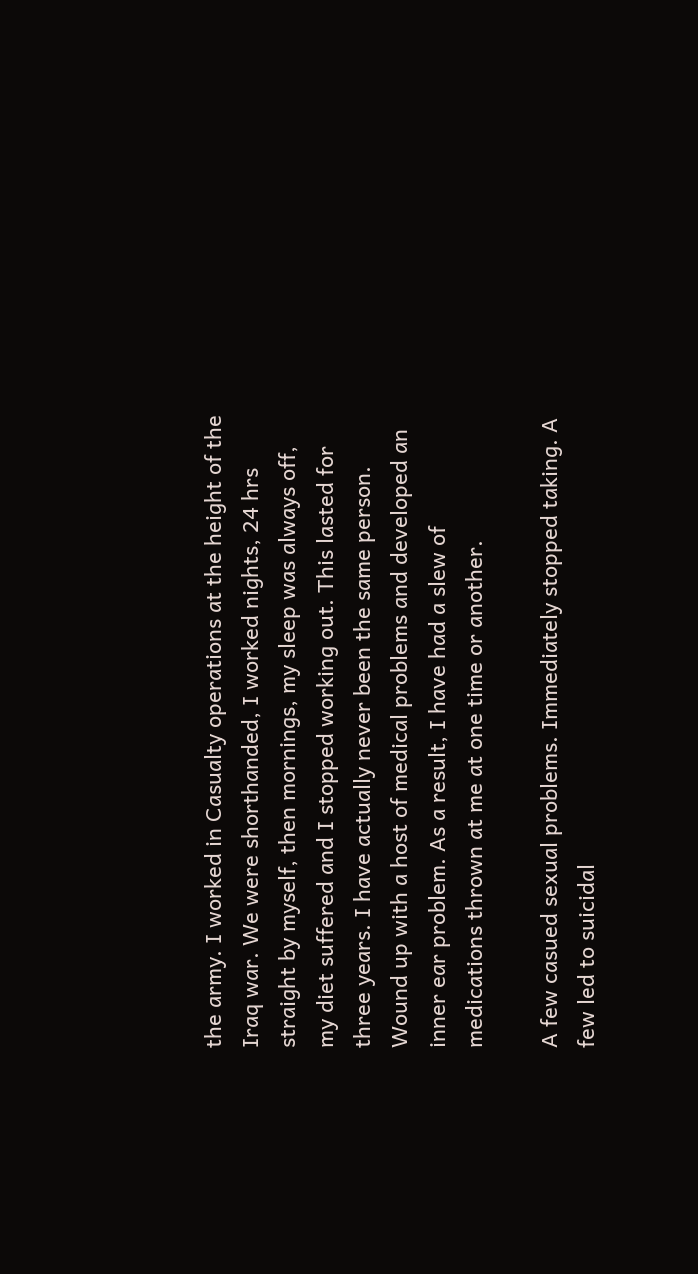the army. I worked in Casualty operations at the height of the Iraq war. We were shorthanded, I worked nights, 24 hrs straight by myself, then mornings, my sleep was always off, my diet suffered and I stopped working out. This lasted for three years. I have actually never been the same person. Wound up with a host of medical problems and developed an inner ear problem. As a result, I have had a slew of medications thrown at me at one time or another.

A few casued sexual problems. Immediately stopped taking. A few led to suicidal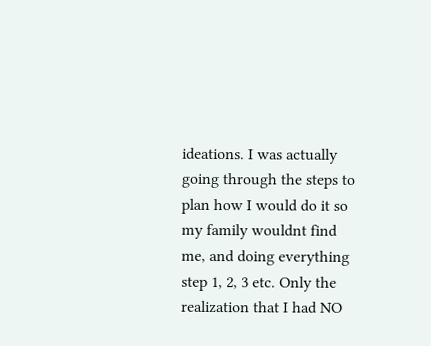ideations. I was actually going through the steps to plan how I would do it so my family wouldnt find me, and doing everything step 1, 2, 3 etc. Only the realization that I had NO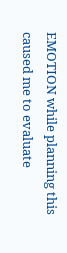EMOTION while planning this caused me to evaluate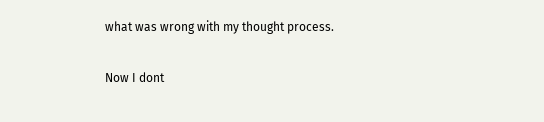what was wrong with my thought process.

Now I dont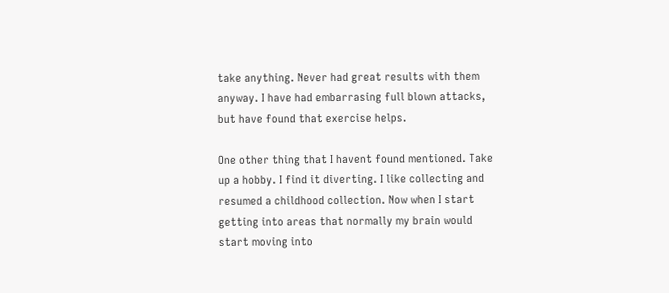take anything. Never had great results with them anyway. I have had embarrasing full blown attacks, but have found that exercise helps.

One other thing that I havent found mentioned. Take up a hobby. I find it diverting. I like collecting and resumed a childhood collection. Now when I start getting into areas that normally my brain would start moving into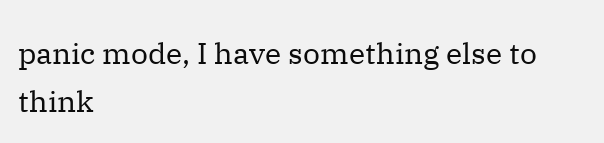panic mode, I have something else to think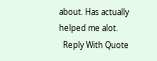about. Has actually helped me alot.
  Reply With Quote